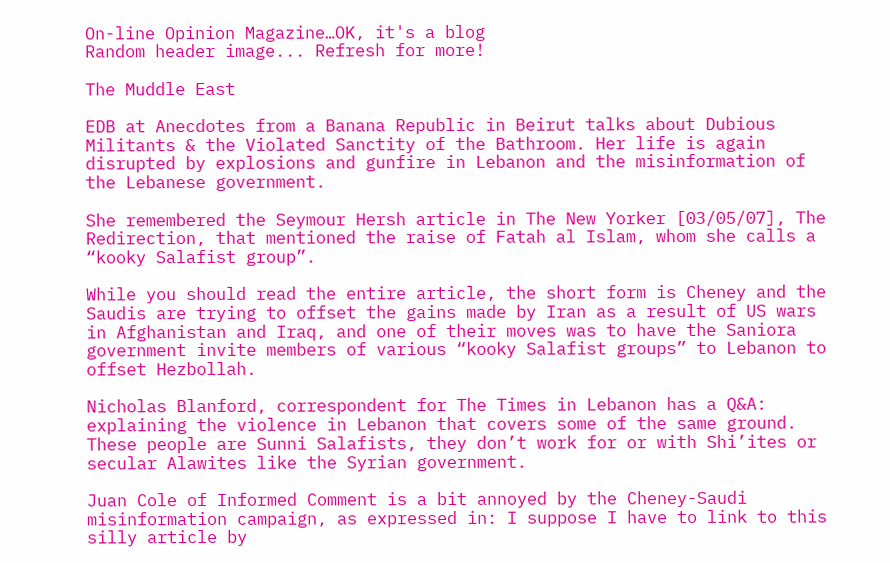On-line Opinion Magazine…OK, it's a blog
Random header image... Refresh for more!

The Muddle East

EDB at Anecdotes from a Banana Republic in Beirut talks about Dubious Militants & the Violated Sanctity of the Bathroom. Her life is again disrupted by explosions and gunfire in Lebanon and the misinformation of the Lebanese government.

She remembered the Seymour Hersh article in The New Yorker [03/05/07], The Redirection, that mentioned the raise of Fatah al Islam, whom she calls a “kooky Salafist group”.

While you should read the entire article, the short form is Cheney and the Saudis are trying to offset the gains made by Iran as a result of US wars in Afghanistan and Iraq, and one of their moves was to have the Saniora government invite members of various “kooky Salafist groups” to Lebanon to offset Hezbollah.

Nicholas Blanford, correspondent for The Times in Lebanon has a Q&A: explaining the violence in Lebanon that covers some of the same ground. These people are Sunni Salafists, they don’t work for or with Shi’ites or secular Alawites like the Syrian government.

Juan Cole of Informed Comment is a bit annoyed by the Cheney-Saudi misinformation campaign, as expressed in: I suppose I have to link to this silly article by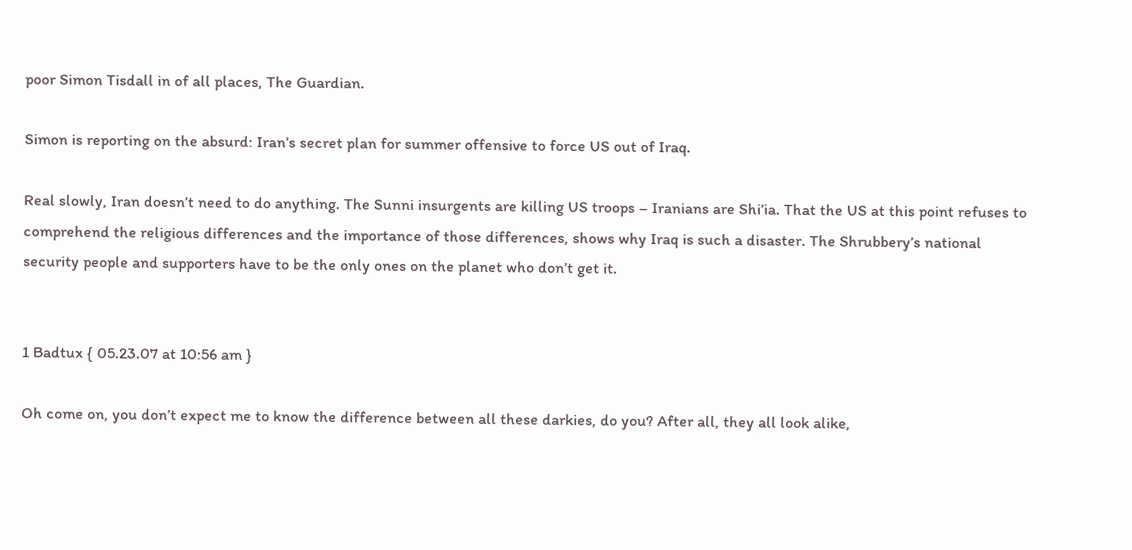poor Simon Tisdall in of all places, The Guardian.

Simon is reporting on the absurd: Iran’s secret plan for summer offensive to force US out of Iraq.

Real slowly, Iran doesn’t need to do anything. The Sunni insurgents are killing US troops – Iranians are Shi’ia. That the US at this point refuses to comprehend the religious differences and the importance of those differences, shows why Iraq is such a disaster. The Shrubbery’s national security people and supporters have to be the only ones on the planet who don’t get it.


1 Badtux { 05.23.07 at 10:56 am }

Oh come on, you don’t expect me to know the difference between all these darkies, do you? After all, they all look alike,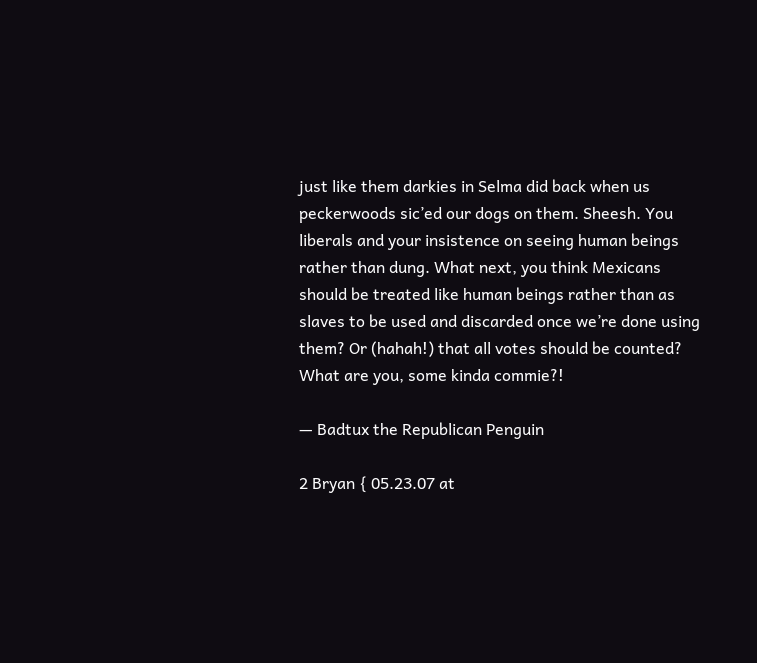just like them darkies in Selma did back when us peckerwoods sic’ed our dogs on them. Sheesh. You liberals and your insistence on seeing human beings rather than dung. What next, you think Mexicans should be treated like human beings rather than as slaves to be used and discarded once we’re done using them? Or (hahah!) that all votes should be counted? What are you, some kinda commie?!

— Badtux the Republican Penguin

2 Bryan { 05.23.07 at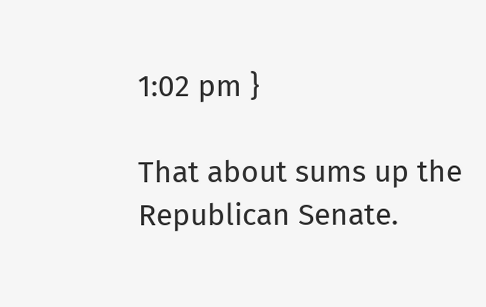1:02 pm }

That about sums up the Republican Senate.